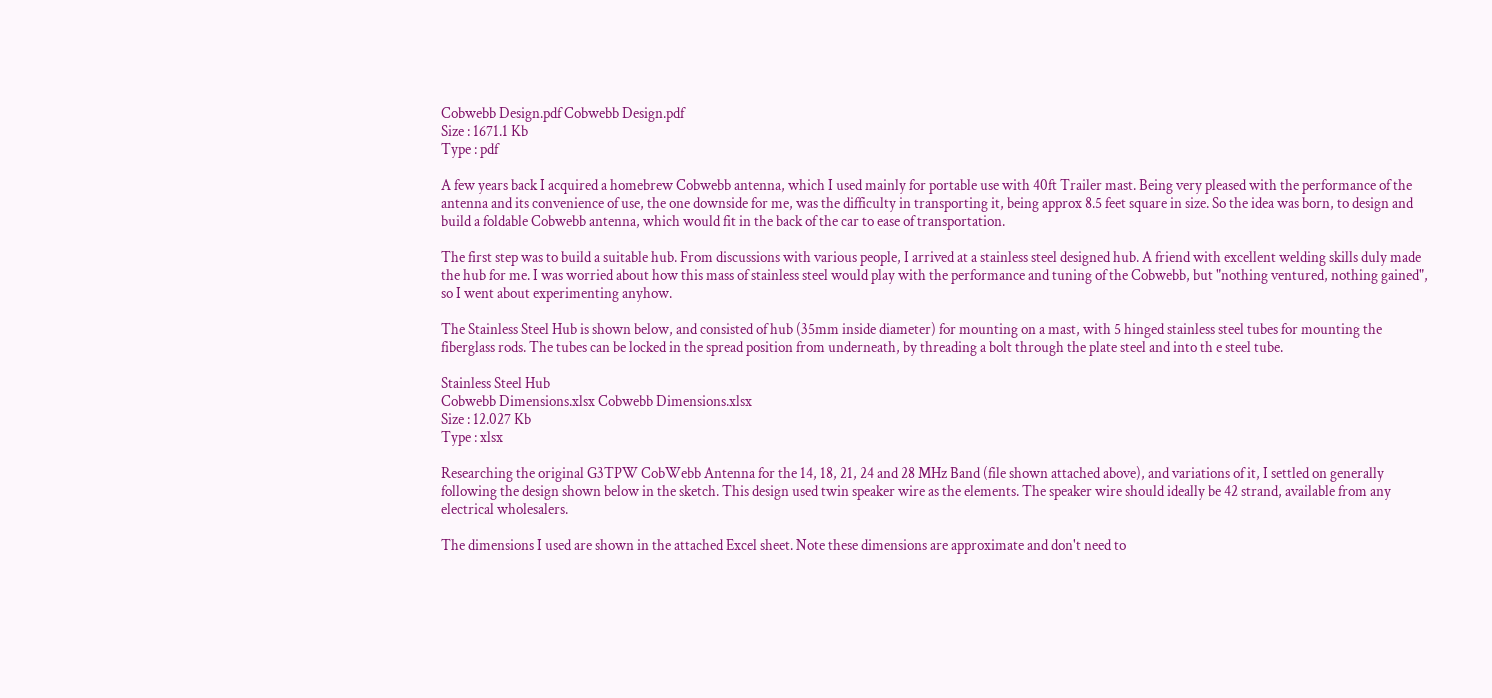Cobwebb Design.pdf Cobwebb Design.pdf
Size : 1671.1 Kb
Type : pdf

A few years back I acquired a homebrew Cobwebb antenna, which I used mainly for portable use with 40ft Trailer mast. Being very pleased with the performance of the antenna and its convenience of use, the one downside for me, was the difficulty in transporting it, being approx 8.5 feet square in size. So the idea was born, to design and build a foldable Cobwebb antenna, which would fit in the back of the car to ease of transportation.

The first step was to build a suitable hub. From discussions with various people, I arrived at a stainless steel designed hub. A friend with excellent welding skills duly made the hub for me. I was worried about how this mass of stainless steel would play with the performance and tuning of the Cobwebb, but "nothing ventured, nothing gained", so I went about experimenting anyhow.

The Stainless Steel Hub is shown below, and consisted of hub (35mm inside diameter) for mounting on a mast, with 5 hinged stainless steel tubes for mounting the fiberglass rods. The tubes can be locked in the spread position from underneath, by threading a bolt through the plate steel and into th e steel tube.

Stainless Steel Hub
Cobwebb Dimensions.xlsx Cobwebb Dimensions.xlsx
Size : 12.027 Kb
Type : xlsx

Researching the original G3TPW CobWebb Antenna for the 14, 18, 21, 24 and 28 MHz Band (file shown attached above), and variations of it, I settled on generally following the design shown below in the sketch. This design used twin speaker wire as the elements. The speaker wire should ideally be 42 strand, available from any electrical wholesalers.

The dimensions I used are shown in the attached Excel sheet. Note these dimensions are approximate and don't need to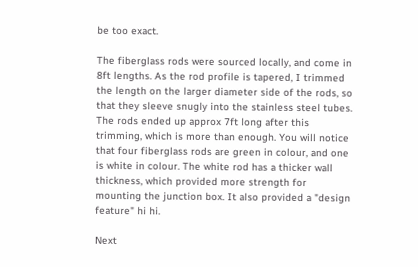be too exact.

The fiberglass rods were sourced locally, and come in 8ft lengths. As the rod profile is tapered, I trimmed the length on the larger diameter side of the rods, so that they sleeve snugly into the stainless steel tubes. The rods ended up approx 7ft long after this trimming, which is more than enough. You will notice that four fiberglass rods are green in colour, and one is white in colour. The white rod has a thicker wall thickness, which provided more strength for mounting the junction box. It also provided a "design feature" hi hi.

Next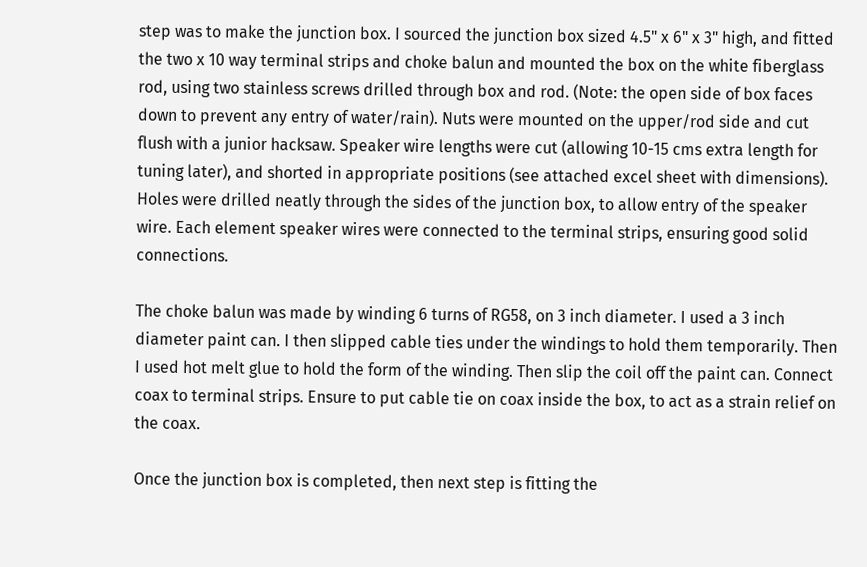step was to make the junction box. I sourced the junction box sized 4.5" x 6" x 3" high, and fitted the two x 10 way terminal strips and choke balun and mounted the box on the white fiberglass rod, using two stainless screws drilled through box and rod. (Note: the open side of box faces down to prevent any entry of water/rain). Nuts were mounted on the upper/rod side and cut flush with a junior hacksaw. Speaker wire lengths were cut (allowing 10-15 cms extra length for tuning later), and shorted in appropriate positions (see attached excel sheet with dimensions). Holes were drilled neatly through the sides of the junction box, to allow entry of the speaker wire. Each element speaker wires were connected to the terminal strips, ensuring good solid connections.

The choke balun was made by winding 6 turns of RG58, on 3 inch diameter. I used a 3 inch diameter paint can. I then slipped cable ties under the windings to hold them temporarily. Then I used hot melt glue to hold the form of the winding. Then slip the coil off the paint can. Connect coax to terminal strips. Ensure to put cable tie on coax inside the box, to act as a strain relief on the coax.

Once the junction box is completed, then next step is fitting the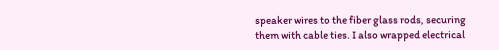speaker wires to the fiber glass rods, securing them with cable ties. I also wrapped electrical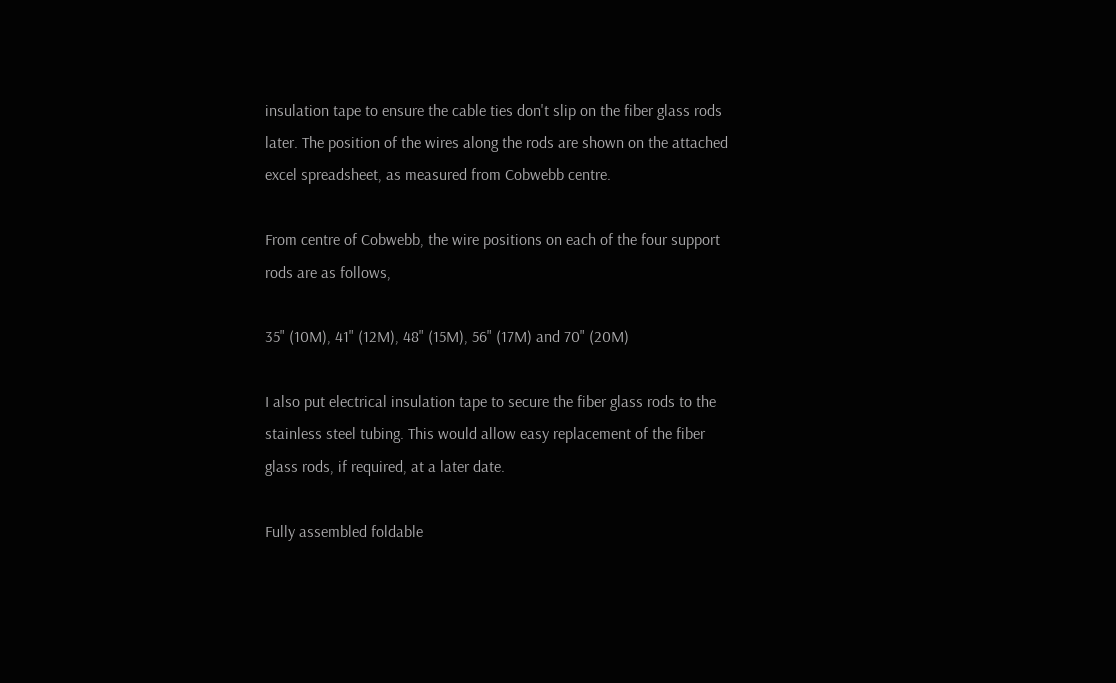insulation tape to ensure the cable ties don't slip on the fiber glass rods later. The position of the wires along the rods are shown on the attached excel spreadsheet, as measured from Cobwebb centre.

From centre of Cobwebb, the wire positions on each of the four support rods are as follows,

35" (10M), 41" (12M), 48" (15M), 56" (17M) and 70" (20M)

I also put electrical insulation tape to secure the fiber glass rods to the stainless steel tubing. This would allow easy replacement of the fiber glass rods, if required, at a later date.

Fully assembled foldable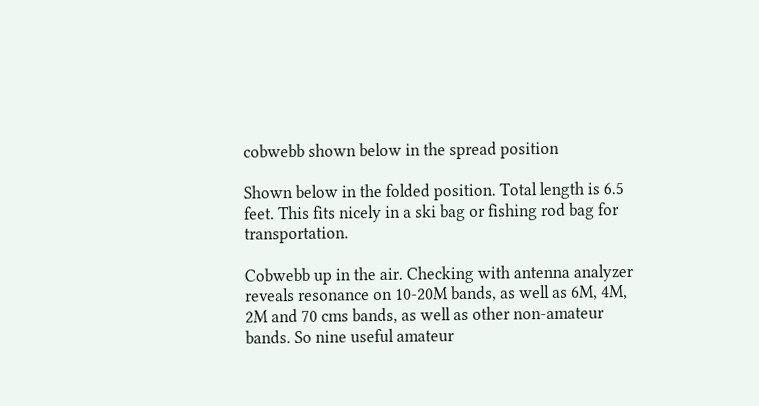cobwebb shown below in the spread position

Shown below in the folded position. Total length is 6.5 feet. This fits nicely in a ski bag or fishing rod bag for transportation.

Cobwebb up in the air. Checking with antenna analyzer reveals resonance on 10-20M bands, as well as 6M, 4M, 2M and 70 cms bands, as well as other non-amateur bands. So nine useful amateur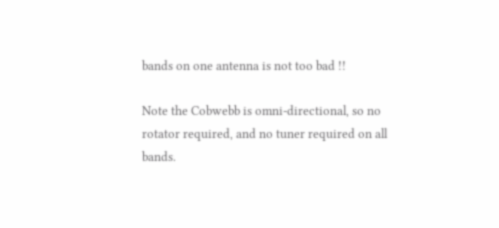bands on one antenna is not too bad !!

Note the Cobwebb is omni-directional, so no rotator required, and no tuner required on all bands.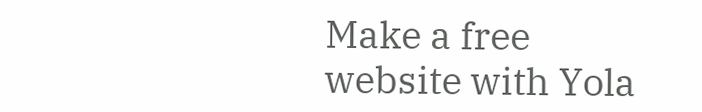Make a free website with Yola